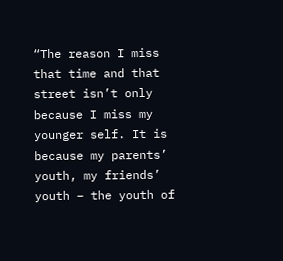“The reason I miss that time and that street isn’t only because I miss my younger self. It is because my parents’ youth, my friends’ youth – the youth of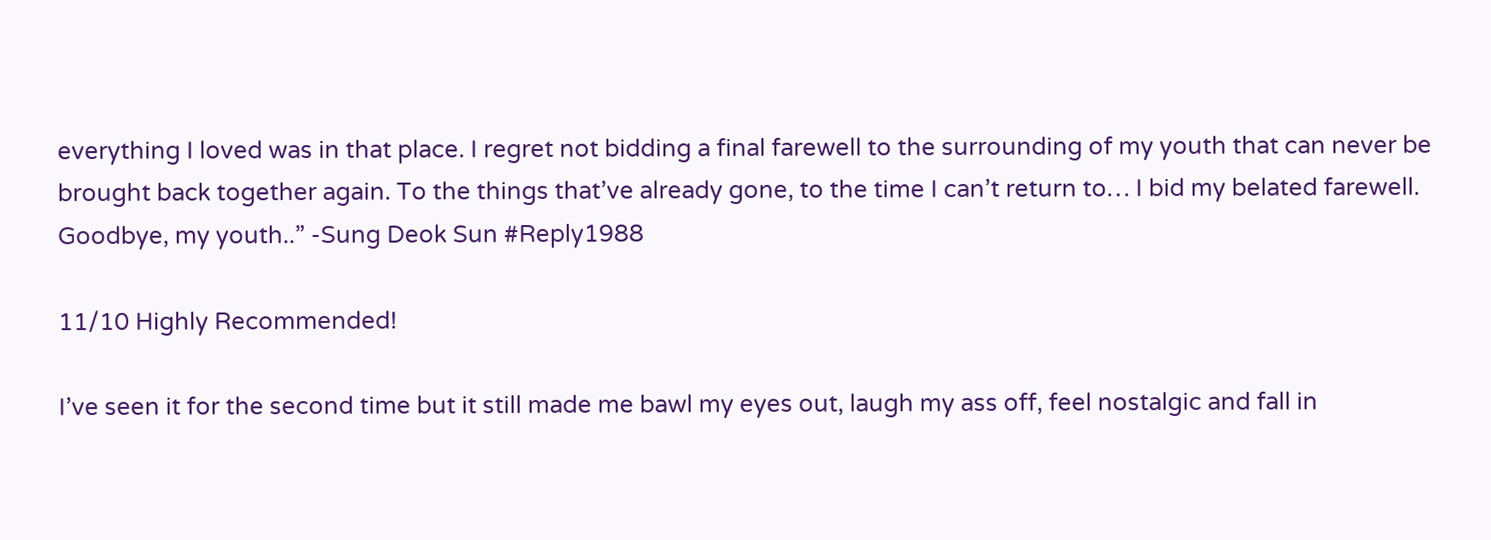everything I loved was in that place. I regret not bidding a final farewell to the surrounding of my youth that can never be brought back together again. To the things that’ve already gone, to the time I can’t return to… I bid my belated farewell. Goodbye, my youth..” -Sung Deok Sun #Reply1988

11/10 Highly Recommended!

I’ve seen it for the second time but it still made me bawl my eyes out, laugh my ass off, feel nostalgic and fall in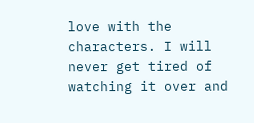love with the characters. I will never get tired of watching it over and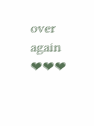over again ❤❤❤